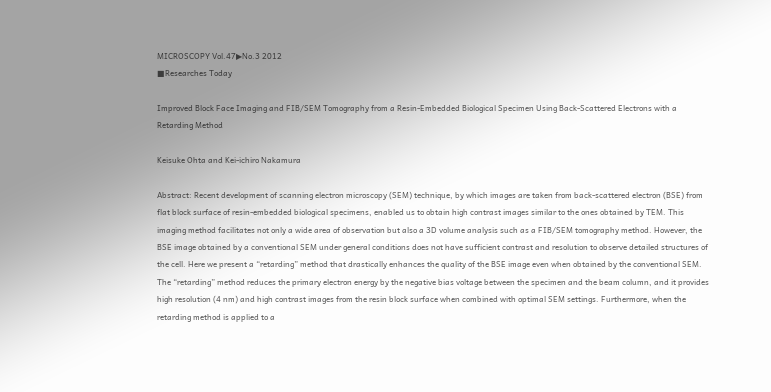MICROSCOPY Vol.47▶No.3 2012
■Researches Today

Improved Block Face Imaging and FIB/SEM Tomography from a Resin-Embedded Biological Specimen Using Back-Scattered Electrons with a Retarding Method

Keisuke Ohta and Kei-ichiro Nakamura

Abstract: Recent development of scanning electron microscopy (SEM) technique, by which images are taken from back-scattered electron (BSE) from flat block surface of resin-embedded biological specimens, enabled us to obtain high contrast images similar to the ones obtained by TEM. This imaging method facilitates not only a wide area of observation but also a 3D volume analysis such as a FIB/SEM tomography method. However, the BSE image obtained by a conventional SEM under general conditions does not have sufficient contrast and resolution to observe detailed structures of the cell. Here we present a “retarding” method that drastically enhances the quality of the BSE image even when obtained by the conventional SEM. The “retarding” method reduces the primary electron energy by the negative bias voltage between the specimen and the beam column, and it provides high resolution (4 nm) and high contrast images from the resin block surface when combined with optimal SEM settings. Furthermore, when the retarding method is applied to a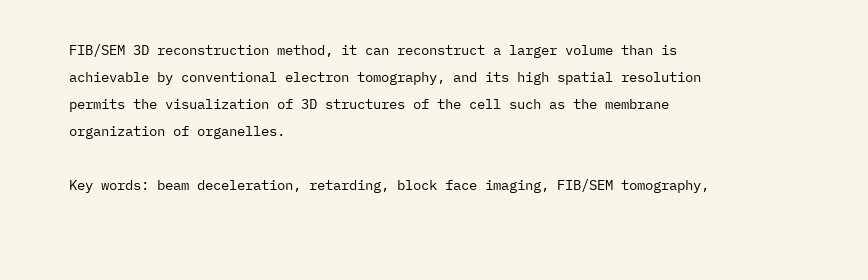FIB/SEM 3D reconstruction method, it can reconstruct a larger volume than is achievable by conventional electron tomography, and its high spatial resolution permits the visualization of 3D structures of the cell such as the membrane organization of organelles.

Key words: beam deceleration, retarding, block face imaging, FIB/SEM tomography,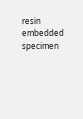resin embedded specimen